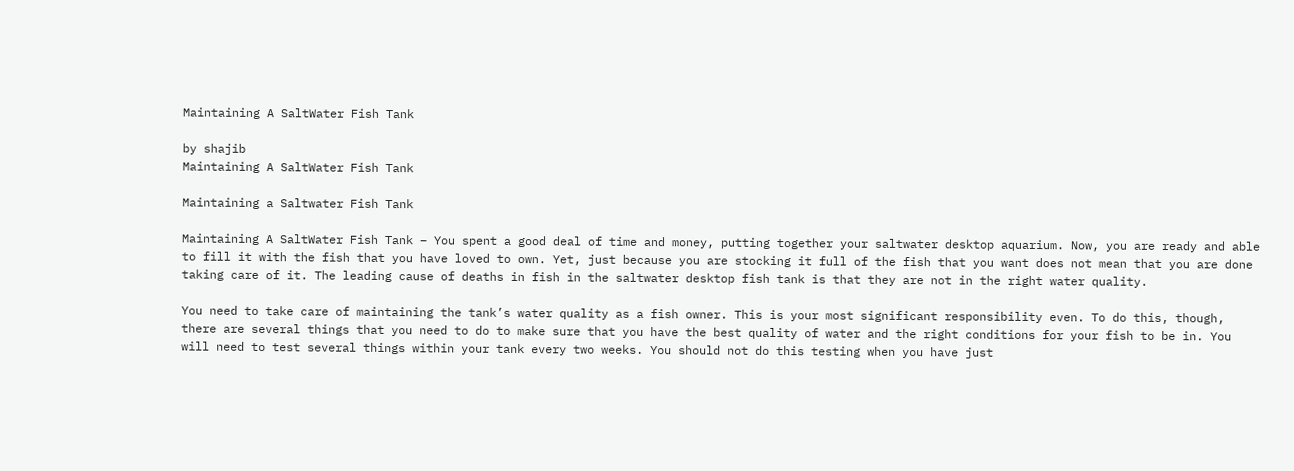Maintaining A SaltWater Fish Tank

by shajib
Maintaining A SaltWater Fish Tank

Maintaining a Saltwater Fish Tank

Maintaining A SaltWater Fish Tank – You spent a good deal of time and money, putting together your saltwater desktop aquarium. Now, you are ready and able to fill it with the fish that you have loved to own. Yet, just because you are stocking it full of the fish that you want does not mean that you are done taking care of it. The leading cause of deaths in fish in the saltwater desktop fish tank is that they are not in the right water quality.

You need to take care of maintaining the tank’s water quality as a fish owner. This is your most significant responsibility even. To do this, though, there are several things that you need to do to make sure that you have the best quality of water and the right conditions for your fish to be in. You will need to test several things within your tank every two weeks. You should not do this testing when you have just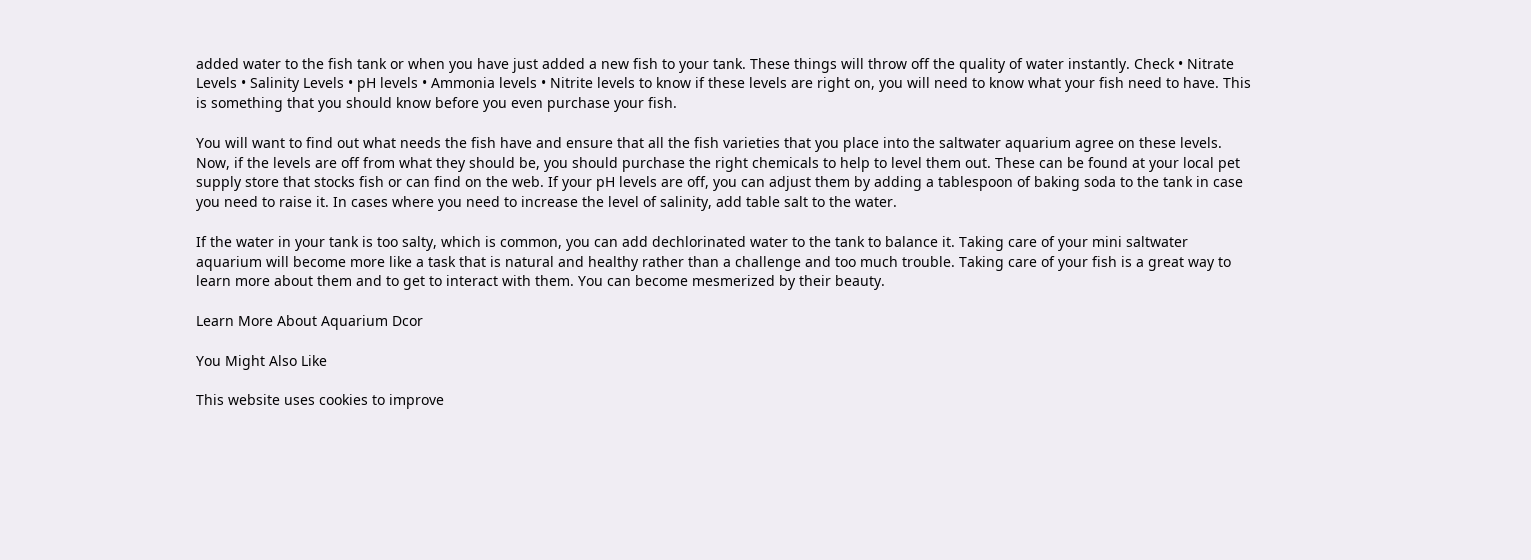added water to the fish tank or when you have just added a new fish to your tank. These things will throw off the quality of water instantly. Check • Nitrate Levels • Salinity Levels • pH levels • Ammonia levels • Nitrite levels to know if these levels are right on, you will need to know what your fish need to have. This is something that you should know before you even purchase your fish.

You will want to find out what needs the fish have and ensure that all the fish varieties that you place into the saltwater aquarium agree on these levels. Now, if the levels are off from what they should be, you should purchase the right chemicals to help to level them out. These can be found at your local pet supply store that stocks fish or can find on the web. If your pH levels are off, you can adjust them by adding a tablespoon of baking soda to the tank in case you need to raise it. In cases where you need to increase the level of salinity, add table salt to the water.

If the water in your tank is too salty, which is common, you can add dechlorinated water to the tank to balance it. Taking care of your mini saltwater aquarium will become more like a task that is natural and healthy rather than a challenge and too much trouble. Taking care of your fish is a great way to learn more about them and to get to interact with them. You can become mesmerized by their beauty.

Learn More About Aquarium Dcor

You Might Also Like

This website uses cookies to improve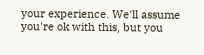your experience. We'll assume you're ok with this, but you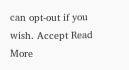can opt-out if you wish. Accept Read More